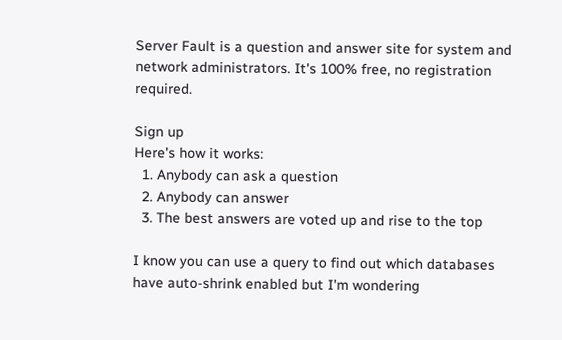Server Fault is a question and answer site for system and network administrators. It's 100% free, no registration required.

Sign up
Here's how it works:
  1. Anybody can ask a question
  2. Anybody can answer
  3. The best answers are voted up and rise to the top

I know you can use a query to find out which databases have auto-shrink enabled but I'm wondering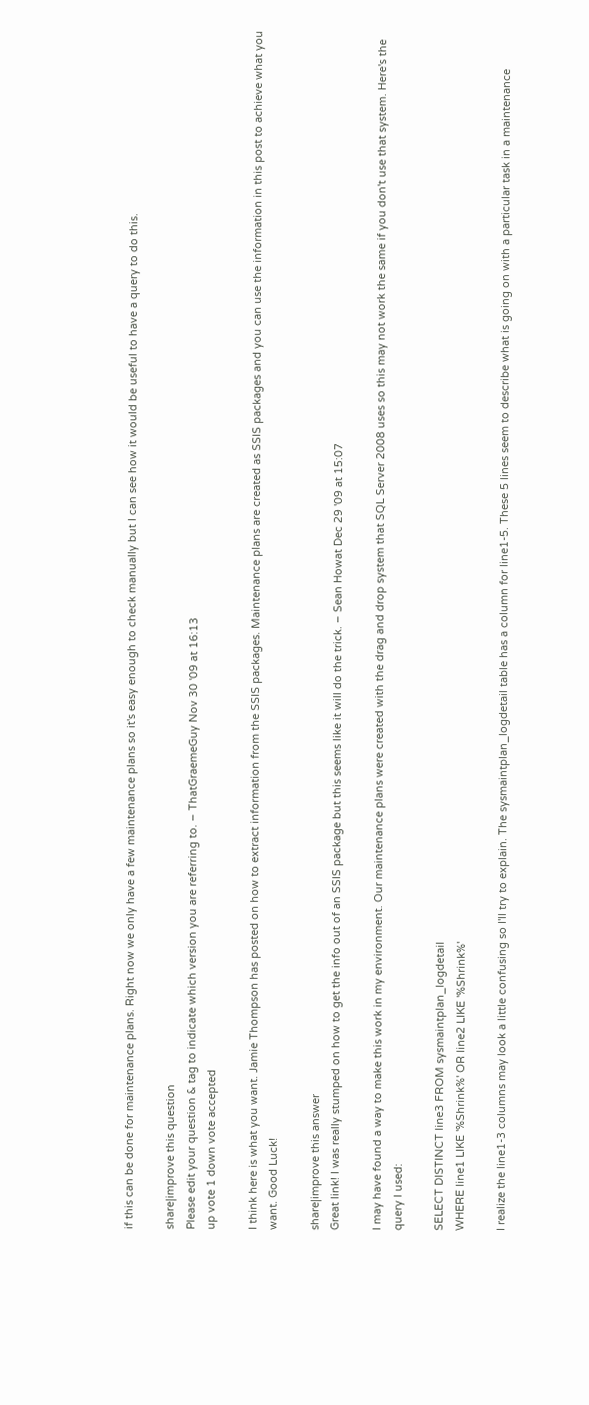if this can be done for maintenance plans. Right now we only have a few maintenance plans so it's easy enough to check manually but I can see how it would be useful to have a query to do this.

share|improve this question
Please edit your question & tag to indicate which version you are referring to. – ThatGraemeGuy Nov 30 '09 at 16:13
up vote 1 down vote accepted

I think here is what you want. Jamie Thompson has posted on how to extract information from the SSIS packages. Maintenance plans are created as SSIS packages and you can use the information in this post to achieve what you want. Good Luck!

share|improve this answer
Great link! I was really stumped on how to get the info out of an SSIS package but this seems like it will do the trick. – Sean Howat Dec 29 '09 at 15:07

I may have found a way to make this work in my environment. Our maintenance plans were created with the drag and drop system that SQL Server 2008 uses so this may not work the same if you don't use that system. Here's the query I used:

SELECT DISTINCT line3 FROM sysmaintplan_logdetail
WHERE line1 LIKE '%Shrink%' OR line2 LIKE '%Shrink%'

I realize the line1-3 columns may look a little confusing so I'll try to explain. The sysmaintplan_logdetail table has a column for line1-5. These 5 lines seem to describe what is going on with a particular task in a maintenance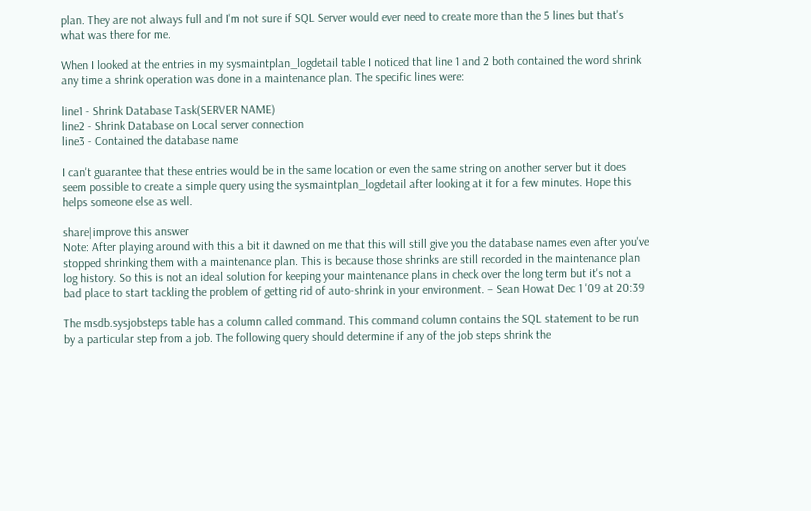plan. They are not always full and I'm not sure if SQL Server would ever need to create more than the 5 lines but that's what was there for me.

When I looked at the entries in my sysmaintplan_logdetail table I noticed that line 1 and 2 both contained the word shrink any time a shrink operation was done in a maintenance plan. The specific lines were:

line1 - Shrink Database Task(SERVER NAME)
line2 - Shrink Database on Local server connection
line3 - Contained the database name

I can't guarantee that these entries would be in the same location or even the same string on another server but it does seem possible to create a simple query using the sysmaintplan_logdetail after looking at it for a few minutes. Hope this helps someone else as well.

share|improve this answer
Note: After playing around with this a bit it dawned on me that this will still give you the database names even after you've stopped shrinking them with a maintenance plan. This is because those shrinks are still recorded in the maintenance plan log history. So this is not an ideal solution for keeping your maintenance plans in check over the long term but it's not a bad place to start tackling the problem of getting rid of auto-shrink in your environment. – Sean Howat Dec 1 '09 at 20:39

The msdb.sysjobsteps table has a column called command. This command column contains the SQL statement to be run by a particular step from a job. The following query should determine if any of the job steps shrink the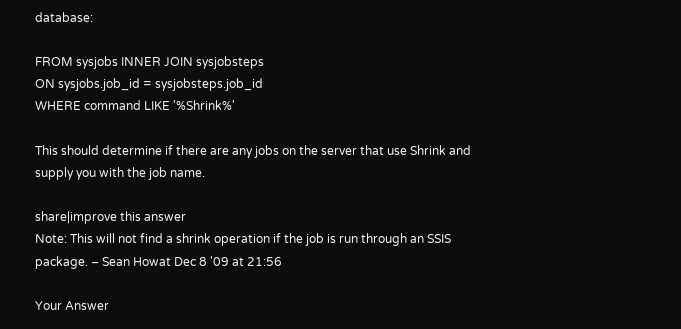database:

FROM sysjobs INNER JOIN sysjobsteps
ON sysjobs.job_id = sysjobsteps.job_id
WHERE command LIKE '%Shrink%'

This should determine if there are any jobs on the server that use Shrink and supply you with the job name.

share|improve this answer
Note: This will not find a shrink operation if the job is run through an SSIS package. – Sean Howat Dec 8 '09 at 21:56

Your Answer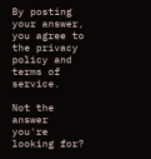By posting your answer, you agree to the privacy policy and terms of service.

Not the answer you're looking for?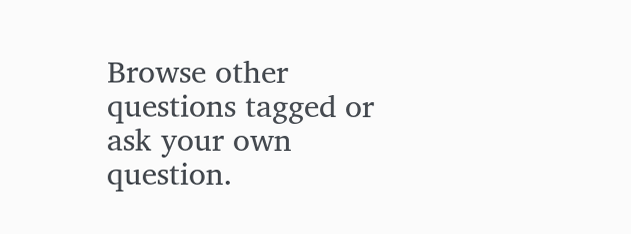Browse other questions tagged or ask your own question.